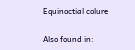Equinoctial colure

Also found in: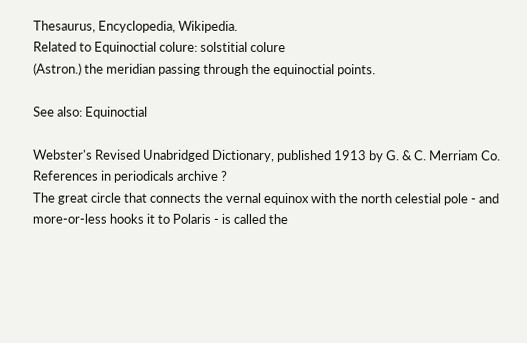Thesaurus, Encyclopedia, Wikipedia.
Related to Equinoctial colure: solstitial colure
(Astron.) the meridian passing through the equinoctial points.

See also: Equinoctial

Webster's Revised Unabridged Dictionary, published 1913 by G. & C. Merriam Co.
References in periodicals archive ?
The great circle that connects the vernal equinox with the north celestial pole - and more-or-less hooks it to Polaris - is called the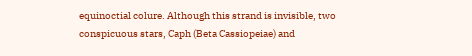equinoctial colure. Although this strand is invisible, two conspicuous stars, Caph (Beta Cassiopeiae) and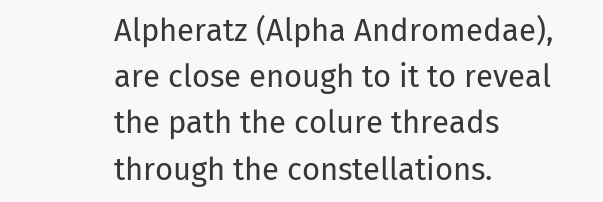Alpheratz (Alpha Andromedae), are close enough to it to reveal the path the colure threads through the constellations.